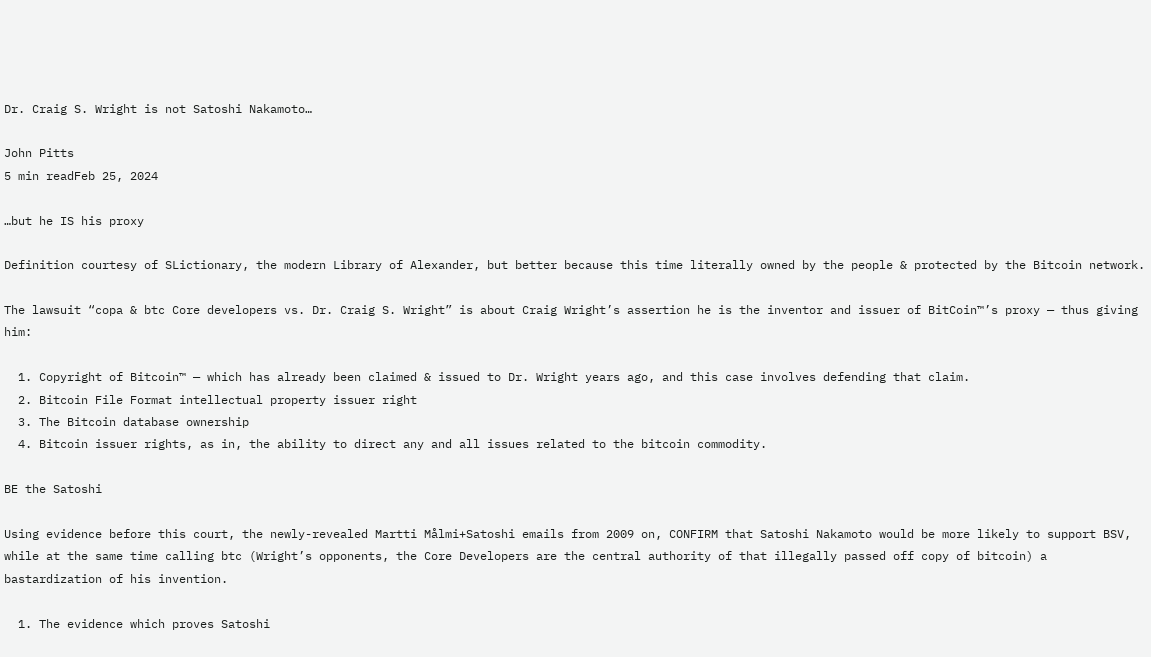Dr. Craig S. Wright is not Satoshi Nakamoto…

John Pitts
5 min readFeb 25, 2024

…but he IS his proxy

Definition courtesy of SLictionary, the modern Library of Alexander, but better because this time literally owned by the people & protected by the Bitcoin network.

The lawsuit “copa & btc Core developers vs. Dr. Craig S. Wright” is about Craig Wright’s assertion he is the inventor and issuer of BitCoin™’s proxy — thus giving him:

  1. Copyright of Bitcoin™ — which has already been claimed & issued to Dr. Wright years ago, and this case involves defending that claim.
  2. Bitcoin File Format intellectual property issuer right
  3. The Bitcoin database ownership
  4. Bitcoin issuer rights, as in, the ability to direct any and all issues related to the bitcoin commodity.

BE the Satoshi

Using evidence before this court, the newly-revealed Martti Målmi+Satoshi emails from 2009 on, CONFIRM that Satoshi Nakamoto would be more likely to support BSV, while at the same time calling btc (Wright’s opponents, the Core Developers are the central authority of that illegally passed off copy of bitcoin) a bastardization of his invention.

  1. The evidence which proves Satoshi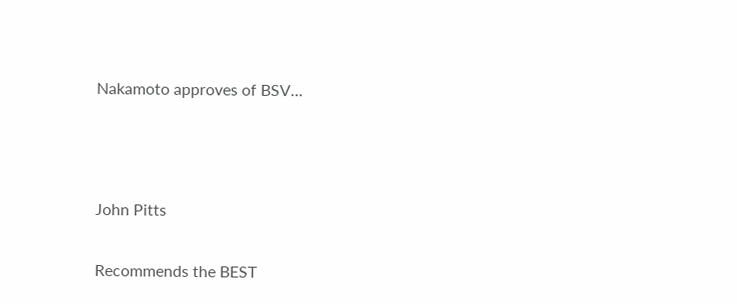Nakamoto approves of BSV…



John Pitts

Recommends the BEST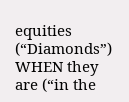equities (“Diamonds”) WHEN they are (“in the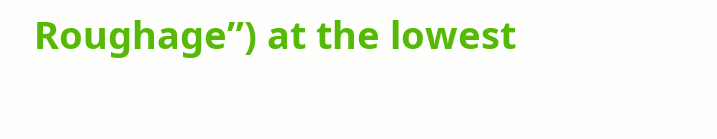Roughage”) at the lowest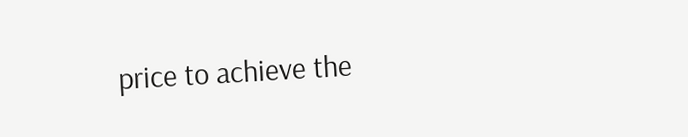price to achieve the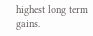highest long term gains.